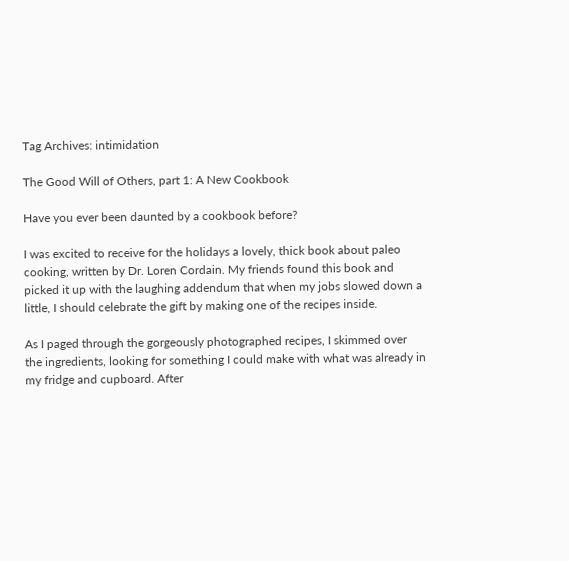Tag Archives: intimidation

The Good Will of Others, part 1: A New Cookbook

Have you ever been daunted by a cookbook before?

I was excited to receive for the holidays a lovely, thick book about paleo cooking, written by Dr. Loren Cordain. My friends found this book and picked it up with the laughing addendum that when my jobs slowed down a little, I should celebrate the gift by making one of the recipes inside.

As I paged through the gorgeously photographed recipes, I skimmed over the ingredients, looking for something I could make with what was already in my fridge and cupboard. After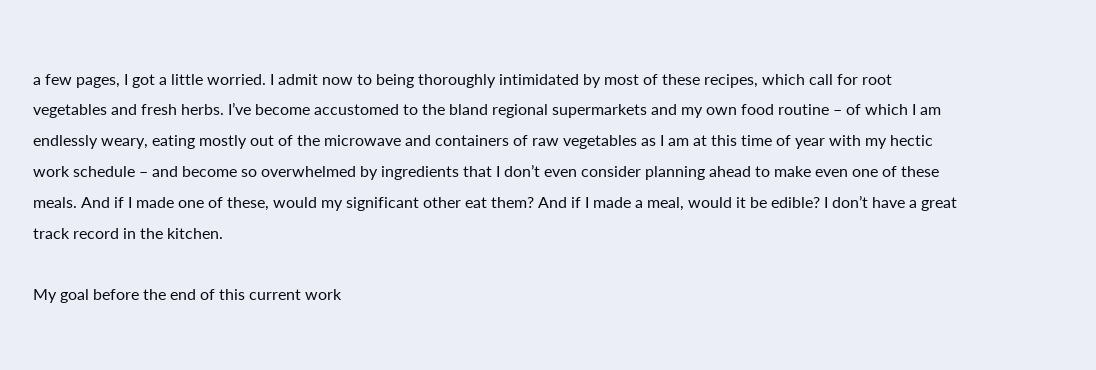a few pages, I got a little worried. I admit now to being thoroughly intimidated by most of these recipes, which call for root vegetables and fresh herbs. I’ve become accustomed to the bland regional supermarkets and my own food routine – of which I am endlessly weary, eating mostly out of the microwave and containers of raw vegetables as I am at this time of year with my hectic work schedule – and become so overwhelmed by ingredients that I don’t even consider planning ahead to make even one of these meals. And if I made one of these, would my significant other eat them? And if I made a meal, would it be edible? I don’t have a great track record in the kitchen.

My goal before the end of this current work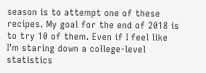season is to attempt one of these recipes. My goal for the end of 2018 is to try 10 of them. Even if I feel like I’m staring down a college-level statistics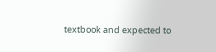textbook and expected to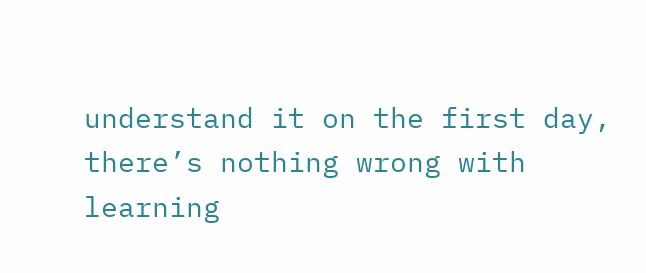understand it on the first day, there’s nothing wrong with learning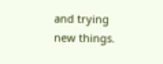and trying new things.